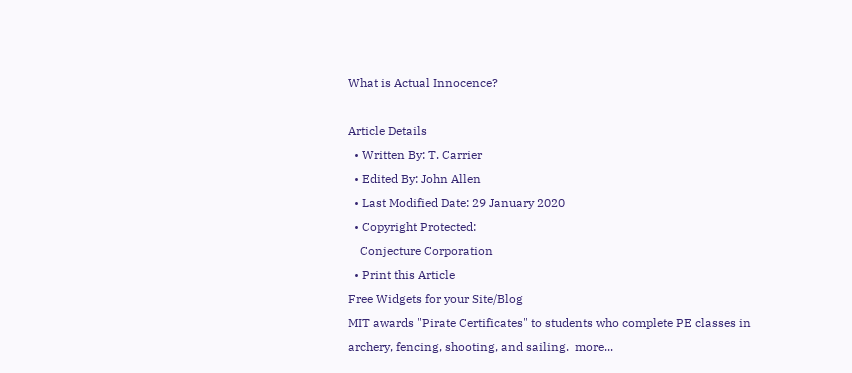What is Actual Innocence?

Article Details
  • Written By: T. Carrier
  • Edited By: John Allen
  • Last Modified Date: 29 January 2020
  • Copyright Protected:
    Conjecture Corporation
  • Print this Article
Free Widgets for your Site/Blog
MIT awards "Pirate Certificates" to students who complete PE classes in archery, fencing, shooting, and sailing.  more...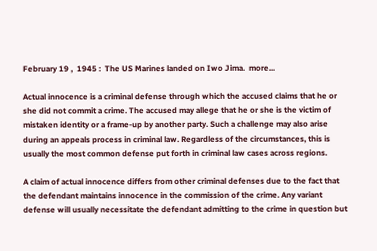February 19 ,  1945 :  The US Marines landed on Iwo Jima.  more...

Actual innocence is a criminal defense through which the accused claims that he or she did not commit a crime. The accused may allege that he or she is the victim of mistaken identity or a frame-up by another party. Such a challenge may also arise during an appeals process in criminal law. Regardless of the circumstances, this is usually the most common defense put forth in criminal law cases across regions.

A claim of actual innocence differs from other criminal defenses due to the fact that the defendant maintains innocence in the commission of the crime. Any variant defense will usually necessitate the defendant admitting to the crime in question but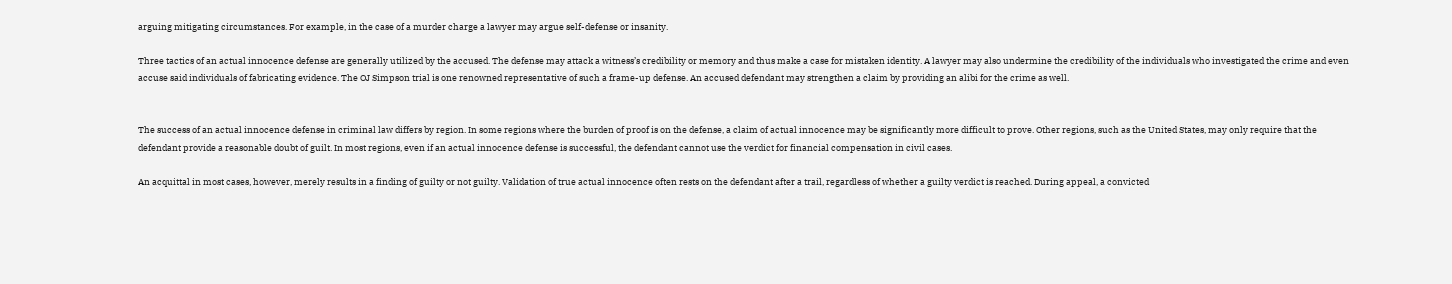arguing mitigating circumstances. For example, in the case of a murder charge a lawyer may argue self-defense or insanity.

Three tactics of an actual innocence defense are generally utilized by the accused. The defense may attack a witness’s credibility or memory and thus make a case for mistaken identity. A lawyer may also undermine the credibility of the individuals who investigated the crime and even accuse said individuals of fabricating evidence. The OJ Simpson trial is one renowned representative of such a frame-up defense. An accused defendant may strengthen a claim by providing an alibi for the crime as well.


The success of an actual innocence defense in criminal law differs by region. In some regions where the burden of proof is on the defense, a claim of actual innocence may be significantly more difficult to prove. Other regions, such as the United States, may only require that the defendant provide a reasonable doubt of guilt. In most regions, even if an actual innocence defense is successful, the defendant cannot use the verdict for financial compensation in civil cases.

An acquittal in most cases, however, merely results in a finding of guilty or not guilty. Validation of true actual innocence often rests on the defendant after a trail, regardless of whether a guilty verdict is reached. During appeal, a convicted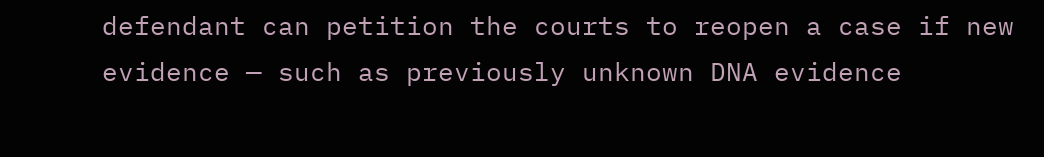defendant can petition the courts to reopen a case if new evidence — such as previously unknown DNA evidence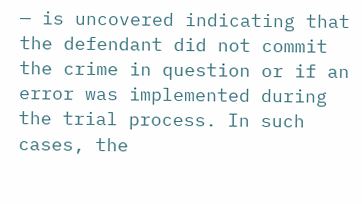— is uncovered indicating that the defendant did not commit the crime in question or if an error was implemented during the trial process. In such cases, the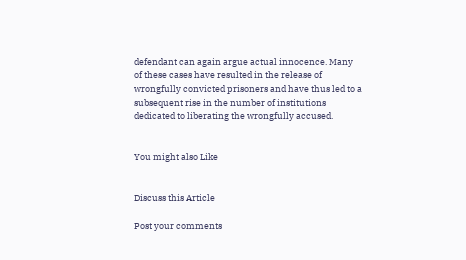defendant can again argue actual innocence. Many of these cases have resulted in the release of wrongfully convicted prisoners and have thus led to a subsequent rise in the number of institutions dedicated to liberating the wrongfully accused.


You might also Like


Discuss this Article

Post your comments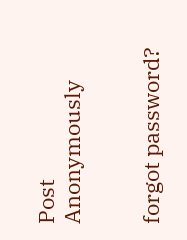Post Anonymously


forgot password?